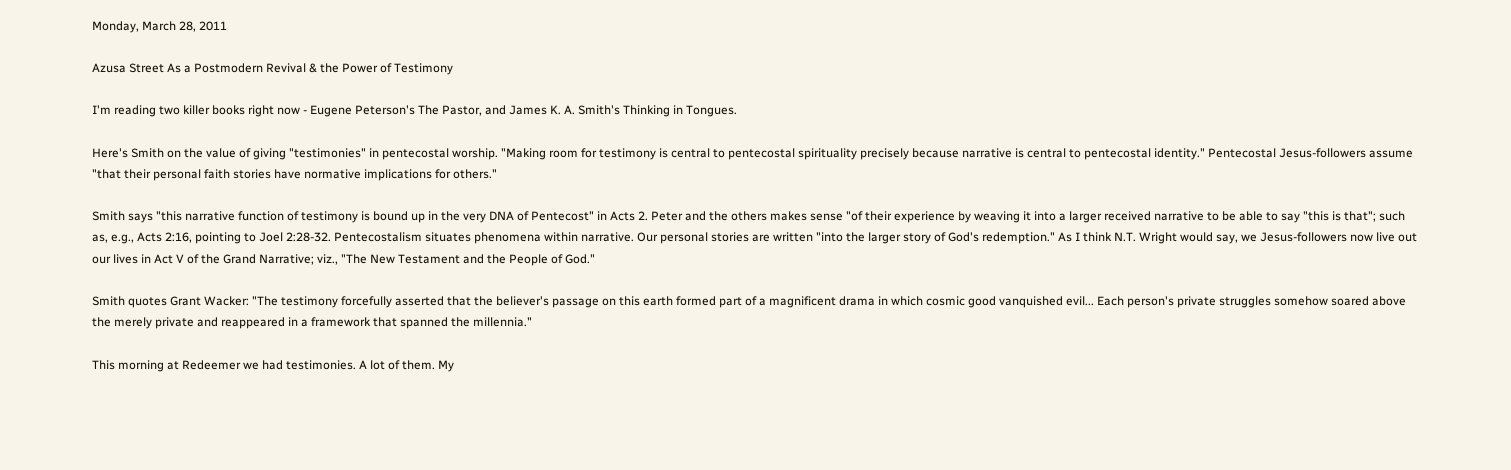Monday, March 28, 2011

Azusa Street As a Postmodern Revival & the Power of Testimony

I'm reading two killer books right now - Eugene Peterson's The Pastor, and James K. A. Smith's Thinking in Tongues.

Here's Smith on the value of giving "testimonies" in pentecostal worship. "Making room for testimony is central to pentecostal spirituality precisely because narrative is central to pentecostal identity." Pentecostal Jesus-followers assume "that their personal faith stories have normative implications for others."

Smith says "this narrative function of testimony is bound up in the very DNA of Pentecost" in Acts 2. Peter and the others makes sense "of their experience by weaving it into a larger received narrative to be able to say "this is that"; such as, e.g., Acts 2:16, pointing to Joel 2:28-32. Pentecostalism situates phenomena within narrative. Our personal stories are written "into the larger story of God's redemption." As I think N.T. Wright would say, we Jesus-followers now live out our lives in Act V of the Grand Narrative; viz., "The New Testament and the People of God."

Smith quotes Grant Wacker: "The testimony forcefully asserted that the believer's passage on this earth formed part of a magnificent drama in which cosmic good vanquished evil... Each person's private struggles somehow soared above the merely private and reappeared in a framework that spanned the millennia."

This morning at Redeemer we had testimonies. A lot of them. My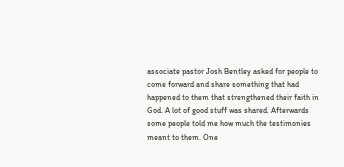associate pastor Josh Bentley asked for people to come forward and share something that had happened to them that strengthened their faith in God. A lot of good stuff was shared. Afterwards some people told me how much the testimonies meant to them. One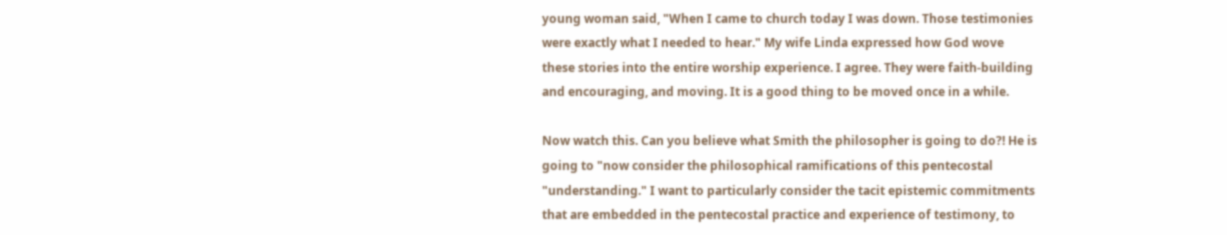young woman said, "When I came to church today I was down. Those testimonies were exactly what I needed to hear." My wife Linda expressed how God wove these stories into the entire worship experience. I agree. They were faith-building and encouraging, and moving. It is a good thing to be moved once in a while.

Now watch this. Can you believe what Smith the philosopher is going to do?! He is going to "now consider the philosophical ramifications of this pentecostal "understanding." I want to particularly consider the tacit epistemic commitments that are embedded in the pentecostal practice and experience of testimony, to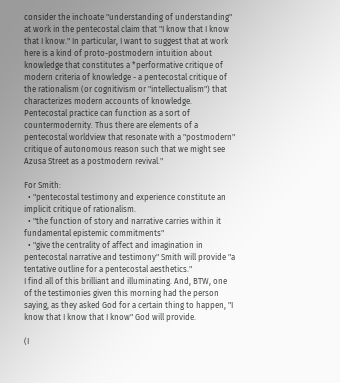consider the inchoate "understanding of understanding" at work in the pentecostal claim that "I know that I know that I know." In particular, I want to suggest that at work here is a kind of proto-postmodern intuition about knowledge that constitutes a *performative critique of modern criteria of knowledge - a pentecostal critique of the rationalism (or cognitivism or "intellectualism") that characterizes modern accounts of knowledge. Pentecostal practice can function as a sort of countermodernity. Thus there are elements of a pentecostal worldview that resonate with a "postmodern" critique of autonomous reason such that we might see Azusa Street as a postmodern revival."

For Smith:
  • "pentecostal testimony and experience constitute an implicit critique of rationalism.
  • "the function of story and narrative carries within it fundamental epistemic commitments"
  • "give the centrality of affect and imagination in pentecostal narrative and testimony" Smith will provide "a tentative outline for a pentecostal aesthetics."
I find all of this brilliant and illuminating. And, BTW, one of the testimonies given this morning had the person saying, as they asked God for a certain thing to happen, "I know that I know that I know" God will provide.

(I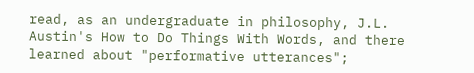read, as an undergraduate in philosophy, J.L. Austin's How to Do Things With Words, and there learned about "performative utterances";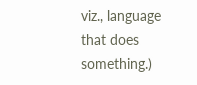viz., language that does something.)